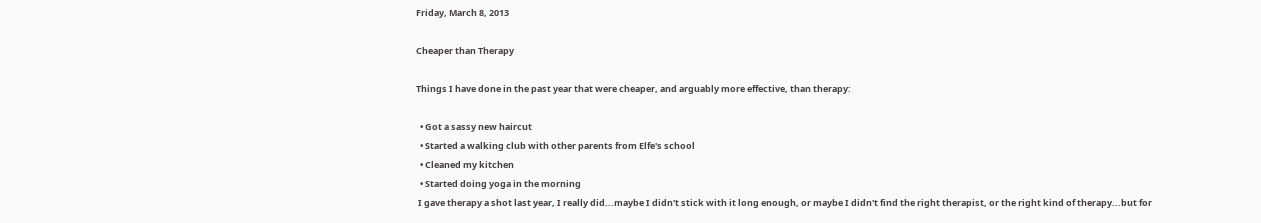Friday, March 8, 2013

Cheaper than Therapy

Things I have done in the past year that were cheaper, and arguably more effective, than therapy:

  • Got a sassy new haircut
  • Started a walking club with other parents from Elfe's school
  • Cleaned my kitchen
  • Started doing yoga in the morning
 I gave therapy a shot last year, I really did...maybe I didn't stick with it long enough, or maybe I didn't find the right therapist, or the right kind of therapy...but for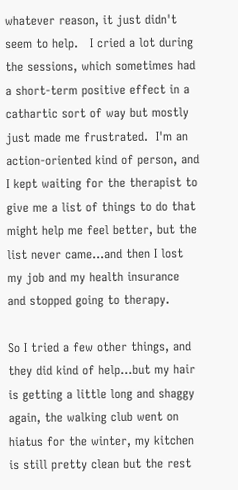whatever reason, it just didn't seem to help.   I cried a lot during the sessions, which sometimes had a short-term positive effect in a cathartic sort of way but mostly just made me frustrated.  I'm an action-oriented kind of person, and I kept waiting for the therapist to give me a list of things to do that might help me feel better, but the list never came...and then I lost my job and my health insurance and stopped going to therapy.

So I tried a few other things, and they did kind of help...but my hair is getting a little long and shaggy again, the walking club went on hiatus for the winter, my kitchen is still pretty clean but the rest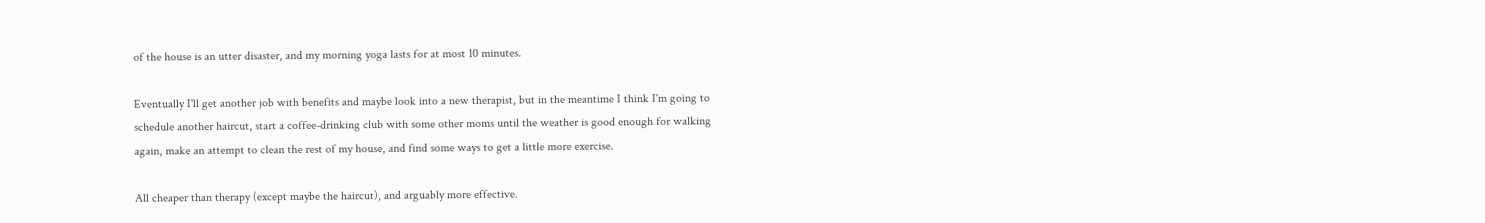of the house is an utter disaster, and my morning yoga lasts for at most 10 minutes.

Eventually I'll get another job with benefits and maybe look into a new therapist, but in the meantime I think I'm going to schedule another haircut, start a coffee-drinking club with some other moms until the weather is good enough for walking again, make an attempt to clean the rest of my house, and find some ways to get a little more exercise.

All cheaper than therapy (except maybe the haircut), and arguably more effective.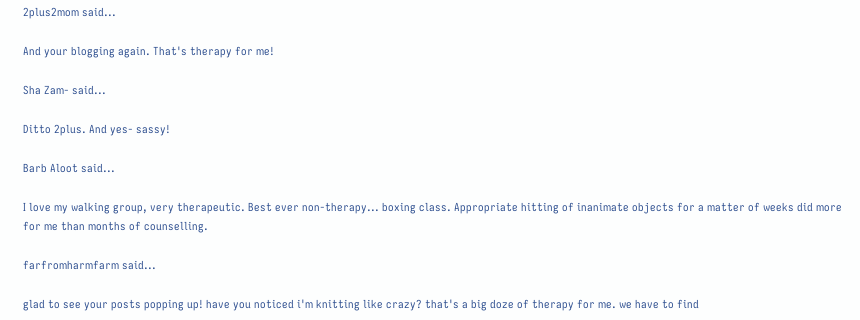2plus2mom said...

And your blogging again. That's therapy for me!

Sha Zam- said...

Ditto 2plus. And yes- sassy!

Barb Aloot said...

I love my walking group, very therapeutic. Best ever non-therapy... boxing class. Appropriate hitting of inanimate objects for a matter of weeks did more for me than months of counselling.

farfromharmfarm said...

glad to see your posts popping up! have you noticed i'm knitting like crazy? that's a big doze of therapy for me. we have to find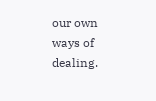our own ways of dealing.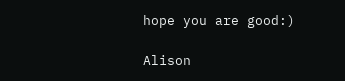hope you are good:)

Alison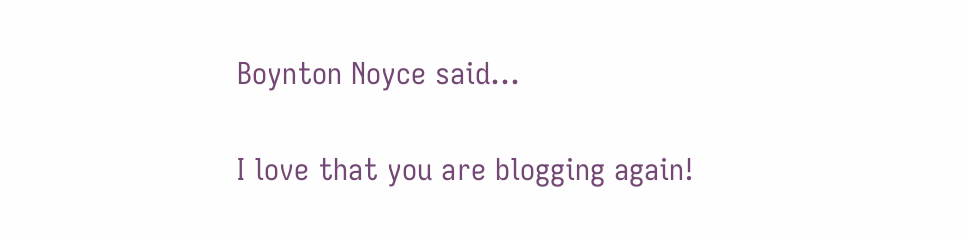Boynton Noyce said...

I love that you are blogging again!